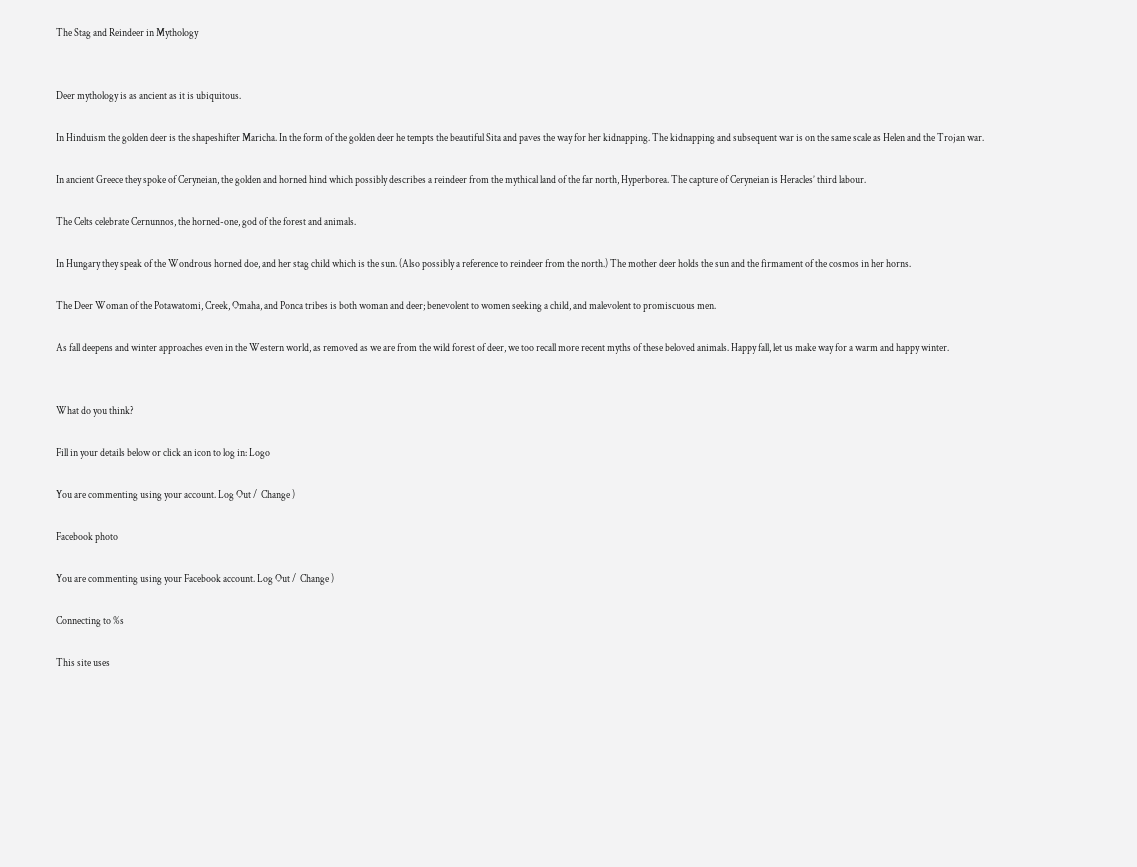The Stag and Reindeer in Mythology


Deer mythology is as ancient as it is ubiquitous.

In Hinduism the golden deer is the shapeshifter Maricha. In the form of the golden deer he tempts the beautiful Sita and paves the way for her kidnapping. The kidnapping and subsequent war is on the same scale as Helen and the Trojan war.

In ancient Greece they spoke of Ceryneian, the golden and horned hind which possibly describes a reindeer from the mythical land of the far north, Hyperborea. The capture of Ceryneian is Heracles’ third labour.

The Celts celebrate Cernunnos, the horned-one, god of the forest and animals.

In Hungary they speak of the Wondrous horned doe, and her stag child which is the sun. (Also possibly a reference to reindeer from the north.) The mother deer holds the sun and the firmament of the cosmos in her horns.

The Deer Woman of the Potawatomi, Creek, Omaha, and Ponca tribes is both woman and deer; benevolent to women seeking a child, and malevolent to promiscuous men.

As fall deepens and winter approaches even in the Western world, as removed as we are from the wild forest of deer, we too recall more recent myths of these beloved animals. Happy fall, let us make way for a warm and happy winter.


What do you think?

Fill in your details below or click an icon to log in: Logo

You are commenting using your account. Log Out /  Change )

Facebook photo

You are commenting using your Facebook account. Log Out /  Change )

Connecting to %s

This site uses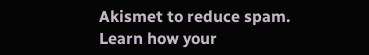Akismet to reduce spam. Learn how your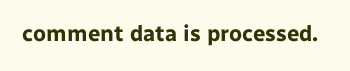comment data is processed.